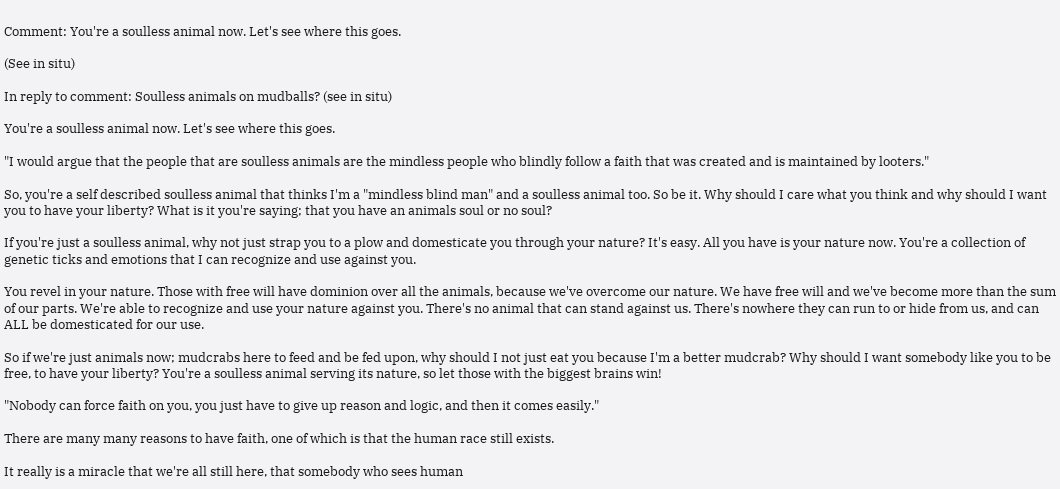Comment: You're a soulless animal now. Let's see where this goes.

(See in situ)

In reply to comment: Soulless animals on mudballs? (see in situ)

You're a soulless animal now. Let's see where this goes.

"I would argue that the people that are soulless animals are the mindless people who blindly follow a faith that was created and is maintained by looters."

So, you're a self described soulless animal that thinks I'm a "mindless blind man" and a soulless animal too. So be it. Why should I care what you think and why should I want you to have your liberty? What is it you're saying; that you have an animals soul or no soul?

If you're just a soulless animal, why not just strap you to a plow and domesticate you through your nature? It's easy. All you have is your nature now. You're a collection of genetic ticks and emotions that I can recognize and use against you.

You revel in your nature. Those with free will have dominion over all the animals, because we've overcome our nature. We have free will and we've become more than the sum of our parts. We're able to recognize and use your nature against you. There's no animal that can stand against us. There's nowhere they can run to or hide from us, and can ALL be domesticated for our use.

So if we're just animals now; mudcrabs here to feed and be fed upon, why should I not just eat you because I'm a better mudcrab? Why should I want somebody like you to be free, to have your liberty? You're a soulless animal serving its nature, so let those with the biggest brains win!

"Nobody can force faith on you, you just have to give up reason and logic, and then it comes easily."

There are many many reasons to have faith, one of which is that the human race still exists.

It really is a miracle that we're all still here, that somebody who sees human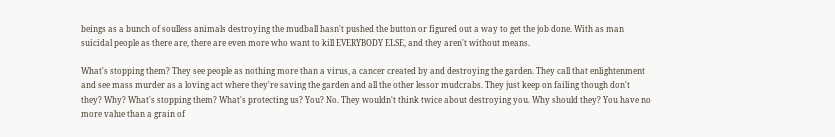beings as a bunch of soulless animals destroying the mudball hasn't pushed the button or figured out a way to get the job done. With as man suicidal people as there are, there are even more who want to kill EVERYBODY ELSE, and they aren't without means.

What's stopping them? They see people as nothing more than a virus, a cancer created by and destroying the garden. They call that enlightenment and see mass murder as a loving act where they're saving the garden and all the other lessor mudcrabs. They just keep on failing though don't they? Why? What's stopping them? What's protecting us? You? No. They wouldn't think twice about destroying you. Why should they? You have no more value than a grain of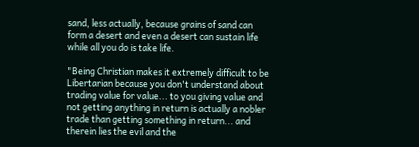sand, less actually, because grains of sand can form a desert and even a desert can sustain life while all you do is take life.

"Being Christian makes it extremely difficult to be Libertarian because you don't understand about trading value for value... to you giving value and not getting anything in return is actually a nobler trade than getting something in return... and therein lies the evil and the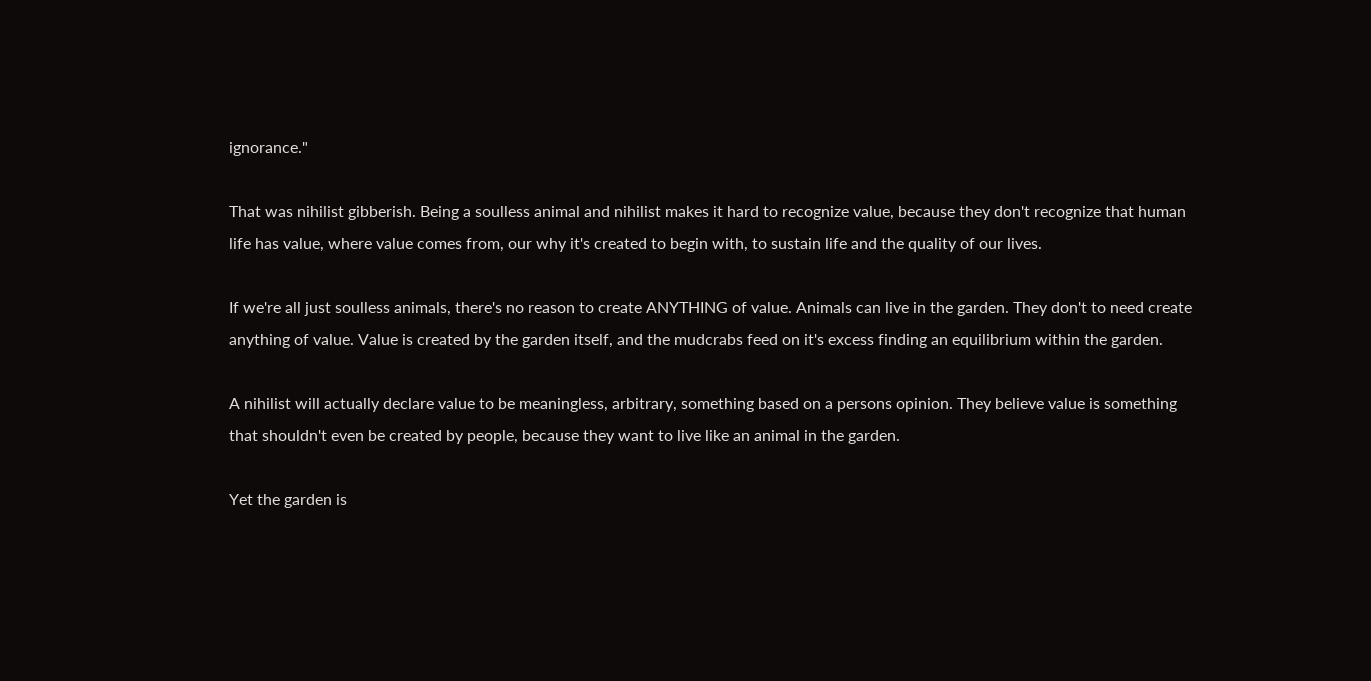ignorance."

That was nihilist gibberish. Being a soulless animal and nihilist makes it hard to recognize value, because they don't recognize that human life has value, where value comes from, our why it's created to begin with, to sustain life and the quality of our lives.

If we're all just soulless animals, there's no reason to create ANYTHING of value. Animals can live in the garden. They don't to need create anything of value. Value is created by the garden itself, and the mudcrabs feed on it's excess finding an equilibrium within the garden.

A nihilist will actually declare value to be meaningless, arbitrary, something based on a persons opinion. They believe value is something that shouldn't even be created by people, because they want to live like an animal in the garden.

Yet the garden is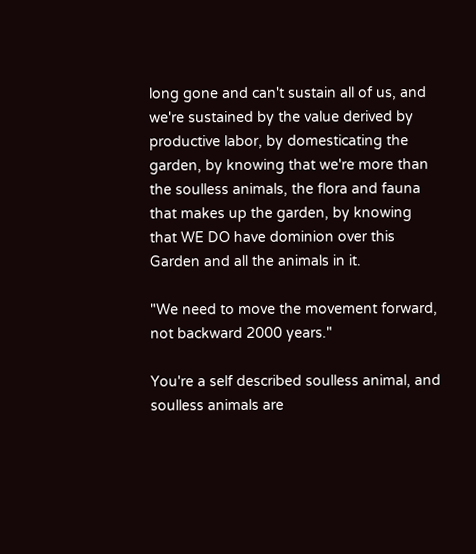long gone and can't sustain all of us, and we're sustained by the value derived by productive labor, by domesticating the garden, by knowing that we're more than the soulless animals, the flora and fauna that makes up the garden, by knowing that WE DO have dominion over this Garden and all the animals in it.

"We need to move the movement forward, not backward 2000 years."

You're a self described soulless animal, and soulless animals are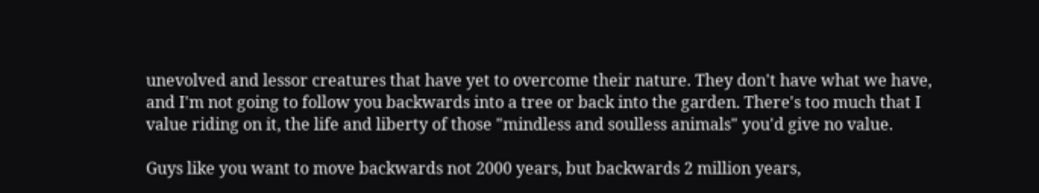unevolved and lessor creatures that have yet to overcome their nature. They don't have what we have, and I'm not going to follow you backwards into a tree or back into the garden. There's too much that I value riding on it, the life and liberty of those "mindless and soulless animals" you'd give no value.

Guys like you want to move backwards not 2000 years, but backwards 2 million years,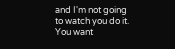and I'm not going to watch you do it. You want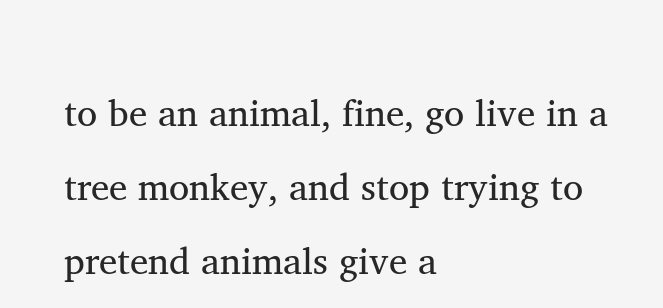to be an animal, fine, go live in a tree monkey, and stop trying to pretend animals give a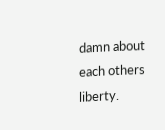damn about each others liberty.